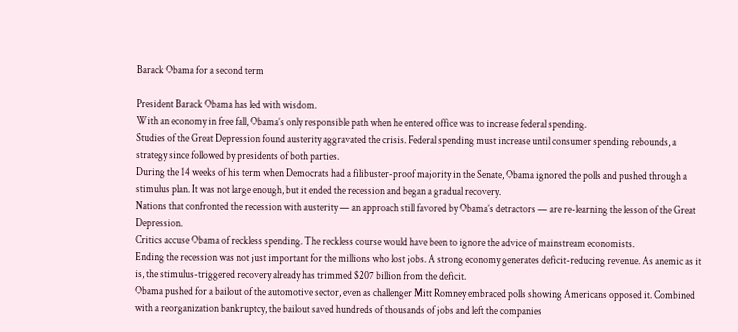Barack Obama for a second term

President Barack Obama has led with wisdom.
With an economy in free fall, Obama’s only responsible path when he entered office was to increase federal spending.
Studies of the Great Depression found austerity aggravated the crisis. Federal spending must increase until consumer spending rebounds, a strategy since followed by presidents of both parties.
During the 14 weeks of his term when Democrats had a filibuster-proof majority in the Senate, Obama ignored the polls and pushed through a stimulus plan. It was not large enough, but it ended the recession and began a gradual recovery.
Nations that confronted the recession with austerity — an approach still favored by Obama’s detractors — are re-learning the lesson of the Great Depression.
Critics accuse Obama of reckless spending. The reckless course would have been to ignore the advice of mainstream economists.
Ending the recession was not just important for the millions who lost jobs. A strong economy generates deficit-reducing revenue. As anemic as it is, the stimulus-triggered recovery already has trimmed $207 billion from the deficit.
Obama pushed for a bailout of the automotive sector, even as challenger Mitt Romney embraced polls showing Americans opposed it. Combined with a reorganization bankruptcy, the bailout saved hundreds of thousands of jobs and left the companies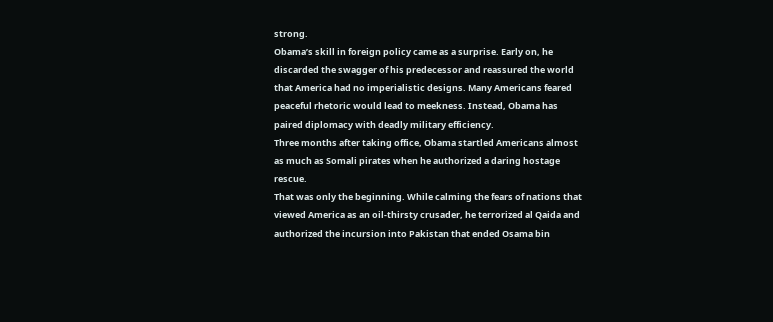strong.
Obama’s skill in foreign policy came as a surprise. Early on, he discarded the swagger of his predecessor and reassured the world that America had no imperialistic designs. Many Americans feared peaceful rhetoric would lead to meekness. Instead, Obama has paired diplomacy with deadly military efficiency.
Three months after taking office, Obama startled Americans almost as much as Somali pirates when he authorized a daring hostage rescue.
That was only the beginning. While calming the fears of nations that viewed America as an oil-thirsty crusader, he terrorized al Qaida and authorized the incursion into Pakistan that ended Osama bin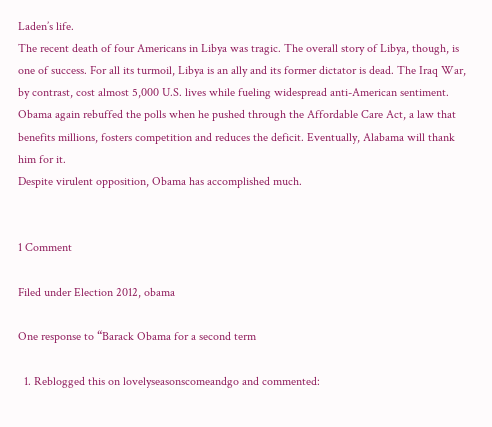Laden’s life.
The recent death of four Americans in Libya was tragic. The overall story of Libya, though, is one of success. For all its turmoil, Libya is an ally and its former dictator is dead. The Iraq War, by contrast, cost almost 5,000 U.S. lives while fueling widespread anti-American sentiment.
Obama again rebuffed the polls when he pushed through the Affordable Care Act, a law that benefits millions, fosters competition and reduces the deficit. Eventually, Alabama will thank him for it.
Despite virulent opposition, Obama has accomplished much.


1 Comment

Filed under Election 2012, obama

One response to “Barack Obama for a second term

  1. Reblogged this on lovelyseasonscomeandgo and commented: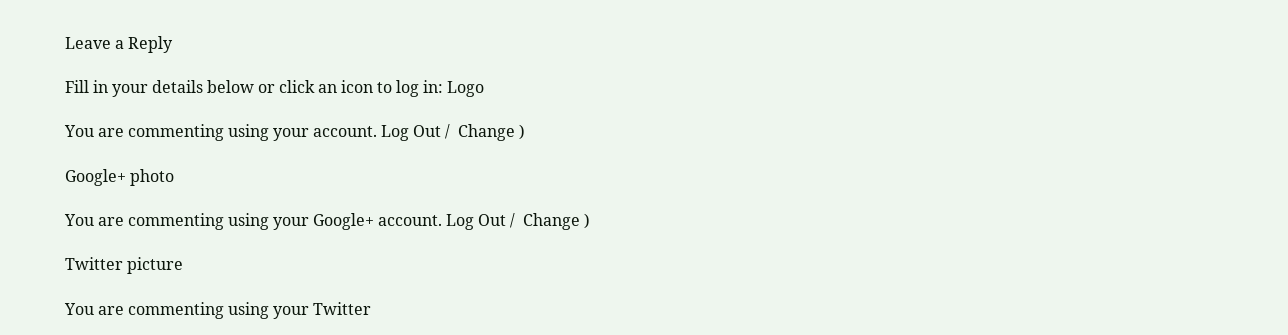Leave a Reply

Fill in your details below or click an icon to log in: Logo

You are commenting using your account. Log Out /  Change )

Google+ photo

You are commenting using your Google+ account. Log Out /  Change )

Twitter picture

You are commenting using your Twitter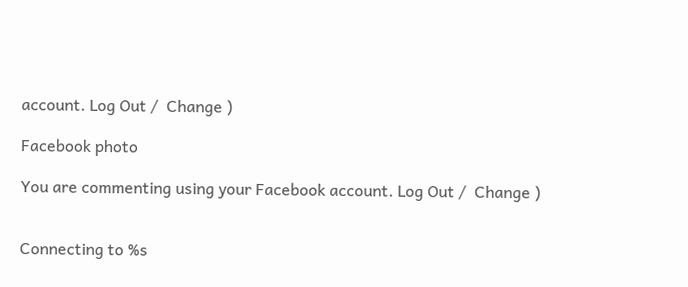account. Log Out /  Change )

Facebook photo

You are commenting using your Facebook account. Log Out /  Change )


Connecting to %s